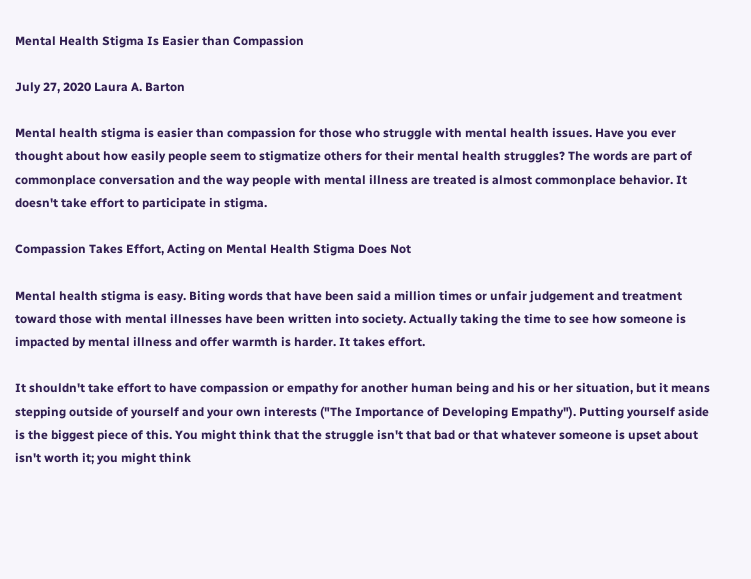Mental Health Stigma Is Easier than Compassion

July 27, 2020 Laura A. Barton

Mental health stigma is easier than compassion for those who struggle with mental health issues. Have you ever thought about how easily people seem to stigmatize others for their mental health struggles? The words are part of commonplace conversation and the way people with mental illness are treated is almost commonplace behavior. It doesn't take effort to participate in stigma.

Compassion Takes Effort, Acting on Mental Health Stigma Does Not

Mental health stigma is easy. Biting words that have been said a million times or unfair judgement and treatment toward those with mental illnesses have been written into society. Actually taking the time to see how someone is impacted by mental illness and offer warmth is harder. It takes effort.

It shouldn't take effort to have compassion or empathy for another human being and his or her situation, but it means stepping outside of yourself and your own interests ("The Importance of Developing Empathy"). Putting yourself aside is the biggest piece of this. You might think that the struggle isn't that bad or that whatever someone is upset about isn't worth it; you might think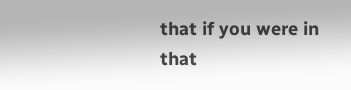that if you were in that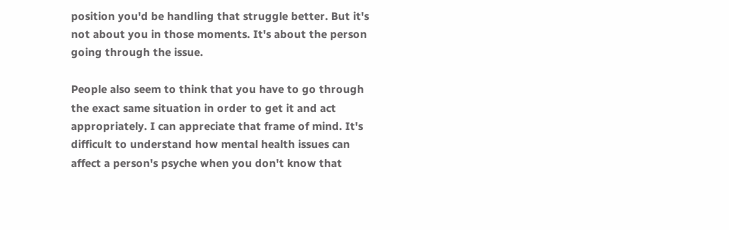position you'd be handling that struggle better. But it's not about you in those moments. It's about the person going through the issue.

People also seem to think that you have to go through the exact same situation in order to get it and act appropriately. I can appreciate that frame of mind. It's difficult to understand how mental health issues can affect a person's psyche when you don't know that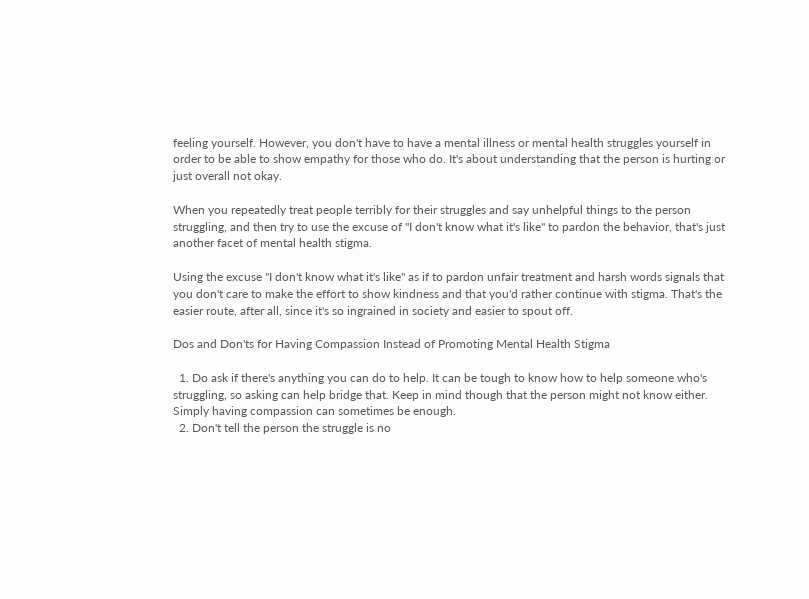feeling yourself. However, you don't have to have a mental illness or mental health struggles yourself in order to be able to show empathy for those who do. It's about understanding that the person is hurting or just overall not okay.

When you repeatedly treat people terribly for their struggles and say unhelpful things to the person struggling, and then try to use the excuse of "I don't know what it's like" to pardon the behavior, that's just another facet of mental health stigma.

Using the excuse "I don't know what it's like" as if to pardon unfair treatment and harsh words signals that you don't care to make the effort to show kindness and that you'd rather continue with stigma. That's the easier route, after all, since it's so ingrained in society and easier to spout off.

Dos and Don'ts for Having Compassion Instead of Promoting Mental Health Stigma

  1. Do ask if there's anything you can do to help. It can be tough to know how to help someone who's struggling, so asking can help bridge that. Keep in mind though that the person might not know either. Simply having compassion can sometimes be enough.
  2. Don't tell the person the struggle is no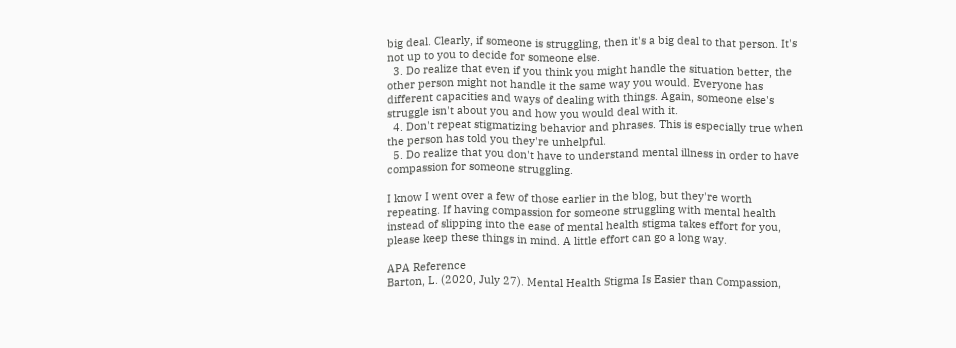big deal. Clearly, if someone is struggling, then it's a big deal to that person. It's not up to you to decide for someone else.
  3. Do realize that even if you think you might handle the situation better, the other person might not handle it the same way you would. Everyone has different capacities and ways of dealing with things. Again, someone else's struggle isn't about you and how you would deal with it.
  4. Don't repeat stigmatizing behavior and phrases. This is especially true when the person has told you they're unhelpful.
  5. Do realize that you don't have to understand mental illness in order to have compassion for someone struggling.

I know I went over a few of those earlier in the blog, but they're worth repeating. If having compassion for someone struggling with mental health instead of slipping into the ease of mental health stigma takes effort for you, please keep these things in mind. A little effort can go a long way.

APA Reference
Barton, L. (2020, July 27). Mental Health Stigma Is Easier than Compassion,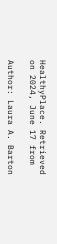HealthyPlace. Retrieved on 2024, June 17 from

Author: Laura A. Barton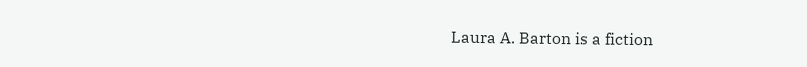Laura A. Barton is a fiction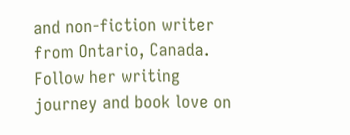and non-fiction writer from Ontario, Canada. Follow her writing journey and book love on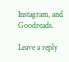Instagram, and Goodreads.

Leave a reply